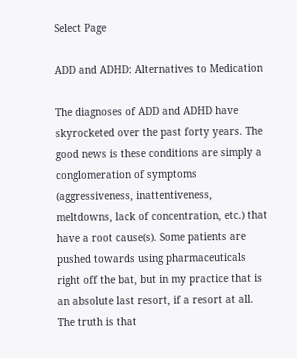Select Page

ADD and ADHD: Alternatives to Medication

The diagnoses of ADD and ADHD have skyrocketed over the past forty years. The good news is these conditions are simply a conglomeration of symptoms (aggressiveness, inattentiveness, meltdowns, lack of concentration, etc.) that have a root cause(s). Some patients are pushed towards using pharmaceuticals right off the bat, but in my practice that is an absolute last resort, if a resort at all. The truth is that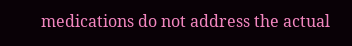medications do not address the actual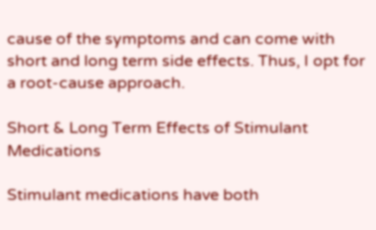cause of the symptoms and can come with short and long term side effects. Thus, I opt for a root-cause approach.

Short & Long Term Effects of Stimulant Medications

Stimulant medications have both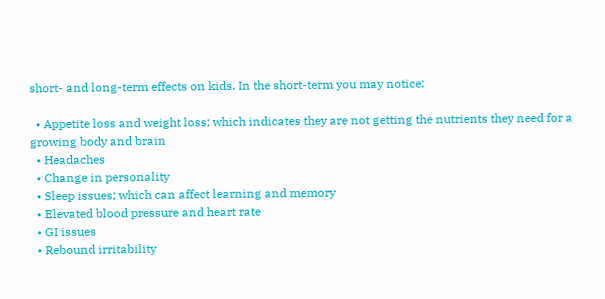short- and long-term effects on kids. In the short-term you may notice:

  • Appetite loss and weight loss; which indicates they are not getting the nutrients they need for a growing body and brain
  • Headaches
  • Change in personality
  • Sleep issues; which can affect learning and memory
  • Elevated blood pressure and heart rate
  • GI issues
  • Rebound irritability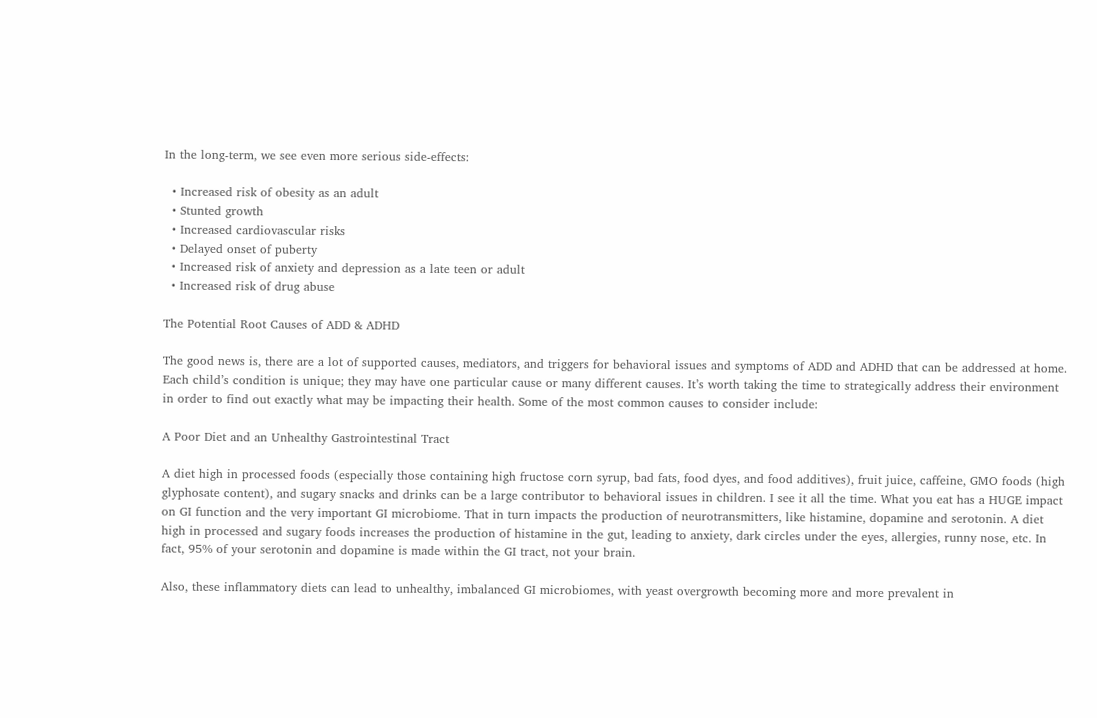In the long-term, we see even more serious side-effects:

  • Increased risk of obesity as an adult
  • Stunted growth
  • Increased cardiovascular risks
  • Delayed onset of puberty
  • Increased risk of anxiety and depression as a late teen or adult
  • Increased risk of drug abuse

The Potential Root Causes of ADD & ADHD

The good news is, there are a lot of supported causes, mediators, and triggers for behavioral issues and symptoms of ADD and ADHD that can be addressed at home. Each child’s condition is unique; they may have one particular cause or many different causes. It’s worth taking the time to strategically address their environment in order to find out exactly what may be impacting their health. Some of the most common causes to consider include:

A Poor Diet and an Unhealthy Gastrointestinal Tract

A diet high in processed foods (especially those containing high fructose corn syrup, bad fats, food dyes, and food additives), fruit juice, caffeine, GMO foods (high glyphosate content), and sugary snacks and drinks can be a large contributor to behavioral issues in children. I see it all the time. What you eat has a HUGE impact on GI function and the very important GI microbiome. That in turn impacts the production of neurotransmitters, like histamine, dopamine and serotonin. A diet high in processed and sugary foods increases the production of histamine in the gut, leading to anxiety, dark circles under the eyes, allergies, runny nose, etc. In fact, 95% of your serotonin and dopamine is made within the GI tract, not your brain.

Also, these inflammatory diets can lead to unhealthy, imbalanced GI microbiomes, with yeast overgrowth becoming more and more prevalent in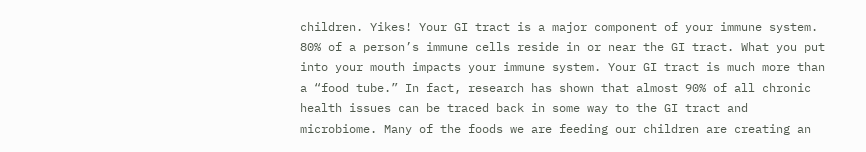children. Yikes! Your GI tract is a major component of your immune system. 80% of a person’s immune cells reside in or near the GI tract. What you put into your mouth impacts your immune system. Your GI tract is much more than a “food tube.” In fact, research has shown that almost 90% of all chronic health issues can be traced back in some way to the GI tract and microbiome. Many of the foods we are feeding our children are creating an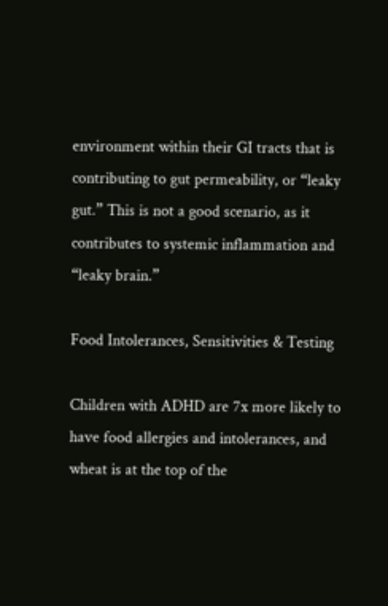environment within their GI tracts that is contributing to gut permeability, or “leaky gut.” This is not a good scenario, as it contributes to systemic inflammation and “leaky brain.”

Food Intolerances, Sensitivities & Testing

Children with ADHD are 7x more likely to have food allergies and intolerances, and wheat is at the top of the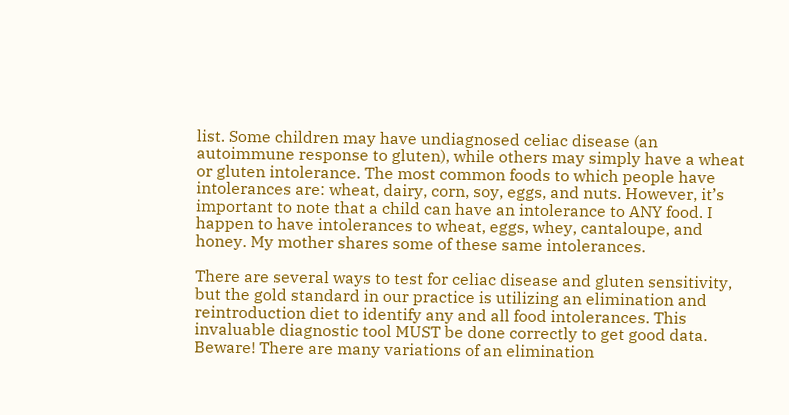list. Some children may have undiagnosed celiac disease (an autoimmune response to gluten), while others may simply have a wheat or gluten intolerance. The most common foods to which people have intolerances are: wheat, dairy, corn, soy, eggs, and nuts. However, it’s important to note that a child can have an intolerance to ANY food. I happen to have intolerances to wheat, eggs, whey, cantaloupe, and honey. My mother shares some of these same intolerances.

There are several ways to test for celiac disease and gluten sensitivity, but the gold standard in our practice is utilizing an elimination and reintroduction diet to identify any and all food intolerances. This invaluable diagnostic tool MUST be done correctly to get good data. Beware! There are many variations of an elimination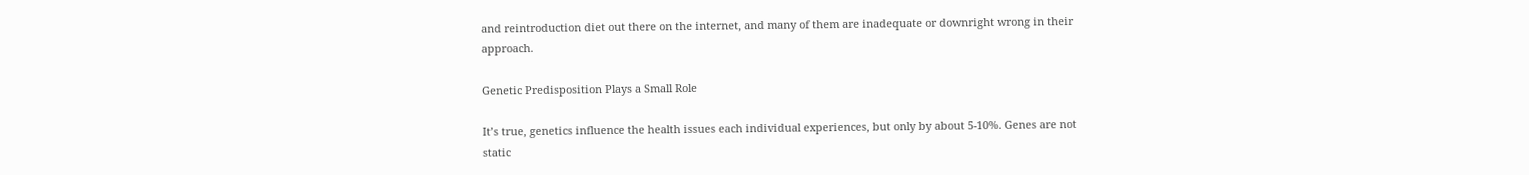and reintroduction diet out there on the internet, and many of them are inadequate or downright wrong in their approach.

Genetic Predisposition Plays a Small Role

It’s true, genetics influence the health issues each individual experiences, but only by about 5-10%. Genes are not static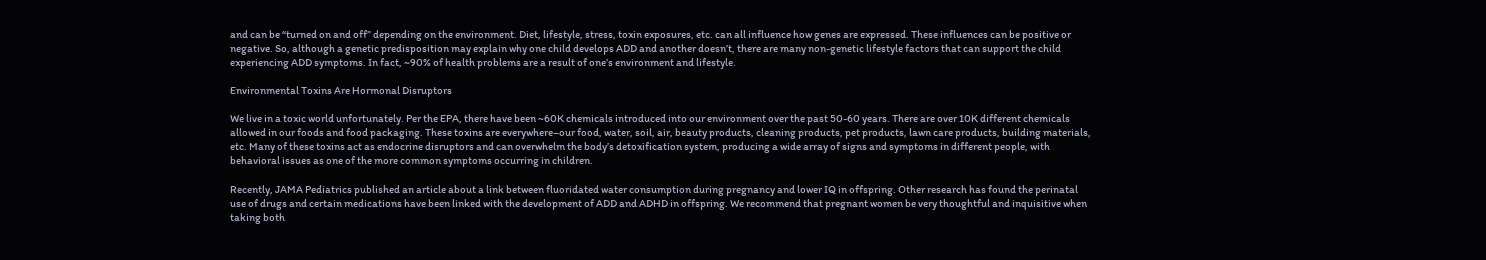and can be “turned on and off” depending on the environment. Diet, lifestyle, stress, toxin exposures, etc. can all influence how genes are expressed. These influences can be positive or negative. So, although a genetic predisposition may explain why one child develops ADD and another doesn’t, there are many non-genetic lifestyle factors that can support the child experiencing ADD symptoms. In fact, ~90% of health problems are a result of one’s environment and lifestyle.

Environmental Toxins Are Hormonal Disruptors

We live in a toxic world unfortunately. Per the EPA, there have been ~60K chemicals introduced into our environment over the past 50-60 years. There are over 10K different chemicals allowed in our foods and food packaging. These toxins are everywhere–our food, water, soil, air, beauty products, cleaning products, pet products, lawn care products, building materials, etc. Many of these toxins act as endocrine disruptors and can overwhelm the body’s detoxification system, producing a wide array of signs and symptoms in different people, with behavioral issues as one of the more common symptoms occurring in children.

Recently, JAMA Pediatrics published an article about a link between fluoridated water consumption during pregnancy and lower IQ in offspring. Other research has found the perinatal use of drugs and certain medications have been linked with the development of ADD and ADHD in offspring. We recommend that pregnant women be very thoughtful and inquisitive when taking both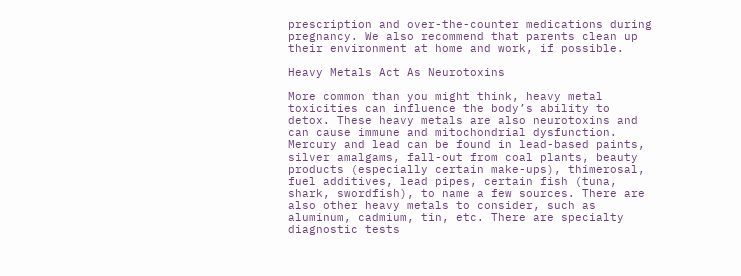prescription and over-the-counter medications during pregnancy. We also recommend that parents clean up their environment at home and work, if possible.

Heavy Metals Act As Neurotoxins

More common than you might think, heavy metal toxicities can influence the body’s ability to detox. These heavy metals are also neurotoxins and can cause immune and mitochondrial dysfunction. Mercury and lead can be found in lead-based paints, silver amalgams, fall-out from coal plants, beauty products (especially certain make-ups), thimerosal, fuel additives, lead pipes, certain fish (tuna, shark, swordfish), to name a few sources. There are also other heavy metals to consider, such as aluminum, cadmium, tin, etc. There are specialty diagnostic tests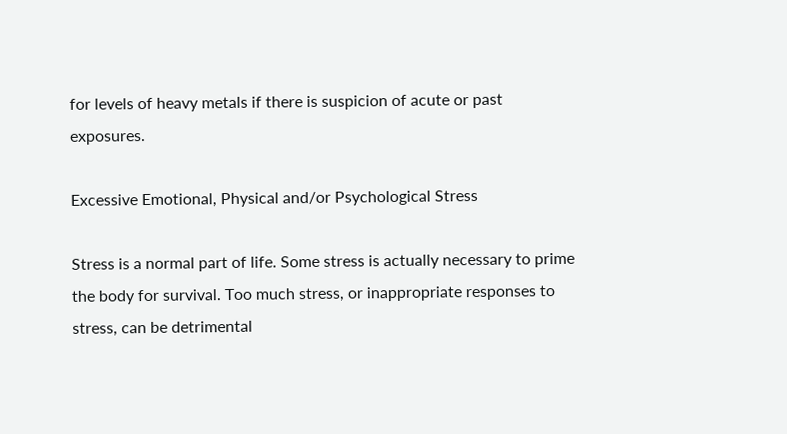for levels of heavy metals if there is suspicion of acute or past exposures.

Excessive Emotional, Physical and/or Psychological Stress

Stress is a normal part of life. Some stress is actually necessary to prime the body for survival. Too much stress, or inappropriate responses to stress, can be detrimental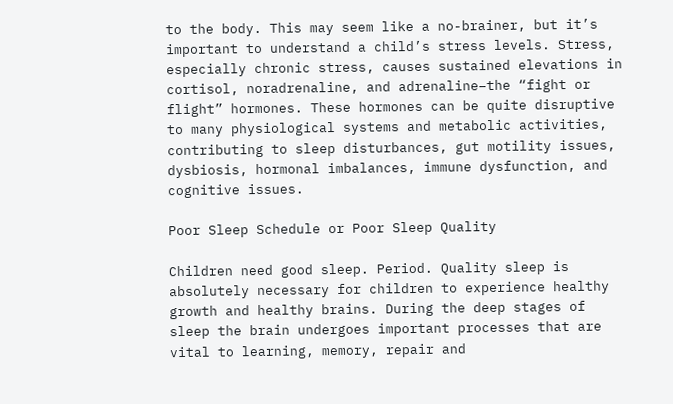to the body. This may seem like a no-brainer, but it’s important to understand a child’s stress levels. Stress, especially chronic stress, causes sustained elevations in cortisol, noradrenaline, and adrenaline–the “fight or flight” hormones. These hormones can be quite disruptive to many physiological systems and metabolic activities, contributing to sleep disturbances, gut motility issues, dysbiosis, hormonal imbalances, immune dysfunction, and cognitive issues.

Poor Sleep Schedule or Poor Sleep Quality

Children need good sleep. Period. Quality sleep is absolutely necessary for children to experience healthy growth and healthy brains. During the deep stages of sleep the brain undergoes important processes that are vital to learning, memory, repair and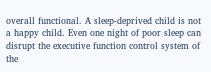overall functional. A sleep-deprived child is not a happy child. Even one night of poor sleep can disrupt the executive function control system of the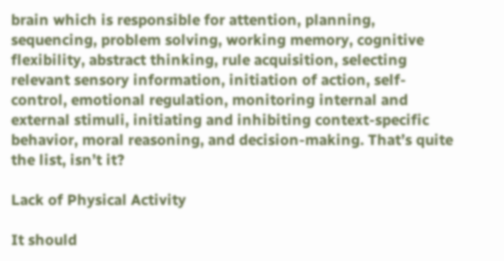brain which is responsible for attention, planning, sequencing, problem solving, working memory, cognitive flexibility, abstract thinking, rule acquisition, selecting relevant sensory information, initiation of action, self-control, emotional regulation, monitoring internal and external stimuli, initiating and inhibiting context-specific behavior, moral reasoning, and decision-making. That’s quite the list, isn’t it?

Lack of Physical Activity

It should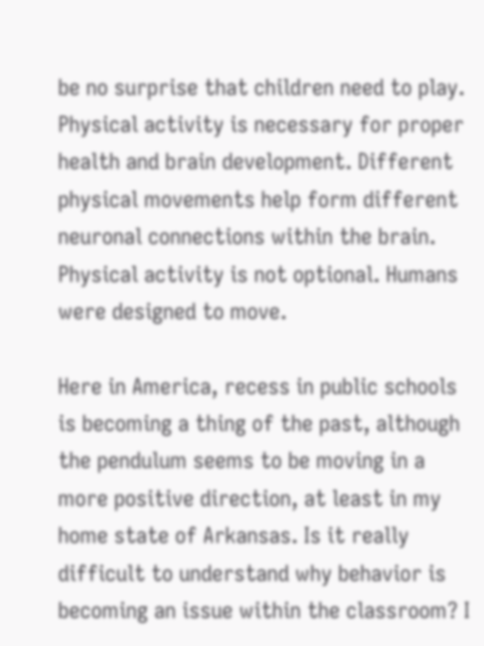be no surprise that children need to play. Physical activity is necessary for proper health and brain development. Different physical movements help form different neuronal connections within the brain. Physical activity is not optional. Humans were designed to move.

Here in America, recess in public schools is becoming a thing of the past, although the pendulum seems to be moving in a more positive direction, at least in my home state of Arkansas. Is it really difficult to understand why behavior is becoming an issue within the classroom? I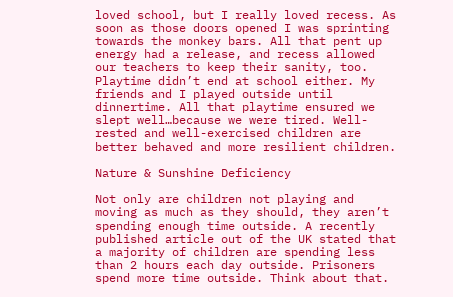loved school, but I really loved recess. As soon as those doors opened I was sprinting towards the monkey bars. All that pent up energy had a release, and recess allowed our teachers to keep their sanity, too. Playtime didn’t end at school either. My friends and I played outside until dinnertime. All that playtime ensured we slept well…because we were tired. Well-rested and well-exercised children are better behaved and more resilient children.

Nature & Sunshine Deficiency

Not only are children not playing and moving as much as they should, they aren’t spending enough time outside. A recently published article out of the UK stated that a majority of children are spending less than 2 hours each day outside. Prisoners spend more time outside. Think about that.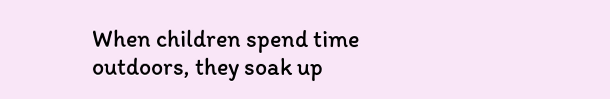When children spend time outdoors, they soak up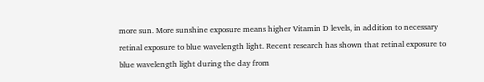more sun. More sunshine exposure means higher Vitamin D levels, in addition to necessary retinal exposure to blue wavelength light. Recent research has shown that retinal exposure to blue wavelength light during the day from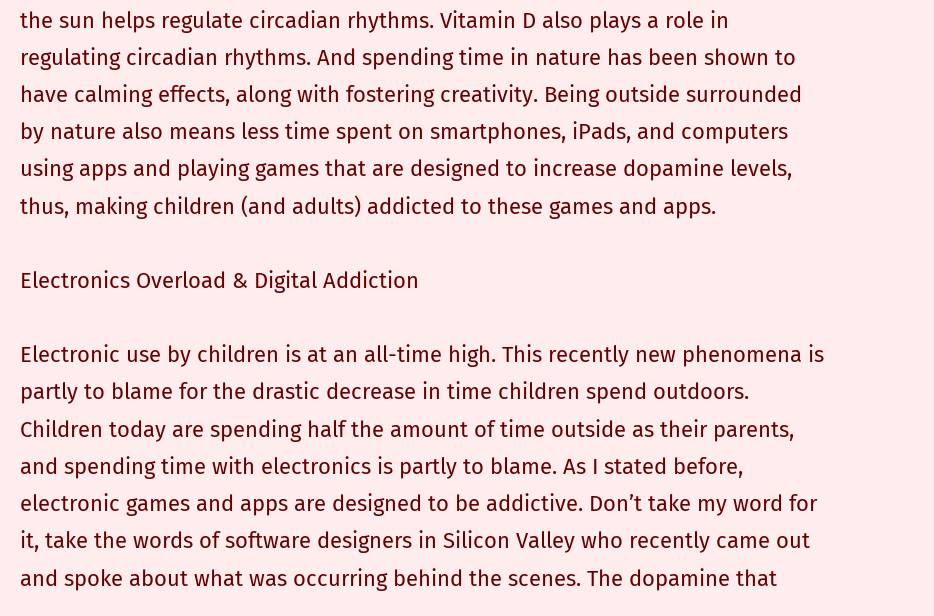the sun helps regulate circadian rhythms. Vitamin D also plays a role in regulating circadian rhythms. And spending time in nature has been shown to have calming effects, along with fostering creativity. Being outside surrounded by nature also means less time spent on smartphones, iPads, and computers using apps and playing games that are designed to increase dopamine levels, thus, making children (and adults) addicted to these games and apps.

Electronics Overload & Digital Addiction

Electronic use by children is at an all-time high. This recently new phenomena is partly to blame for the drastic decrease in time children spend outdoors. Children today are spending half the amount of time outside as their parents, and spending time with electronics is partly to blame. As I stated before, electronic games and apps are designed to be addictive. Don’t take my word for it, take the words of software designers in Silicon Valley who recently came out and spoke about what was occurring behind the scenes. The dopamine that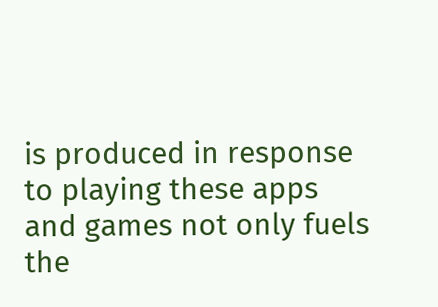is produced in response to playing these apps and games not only fuels the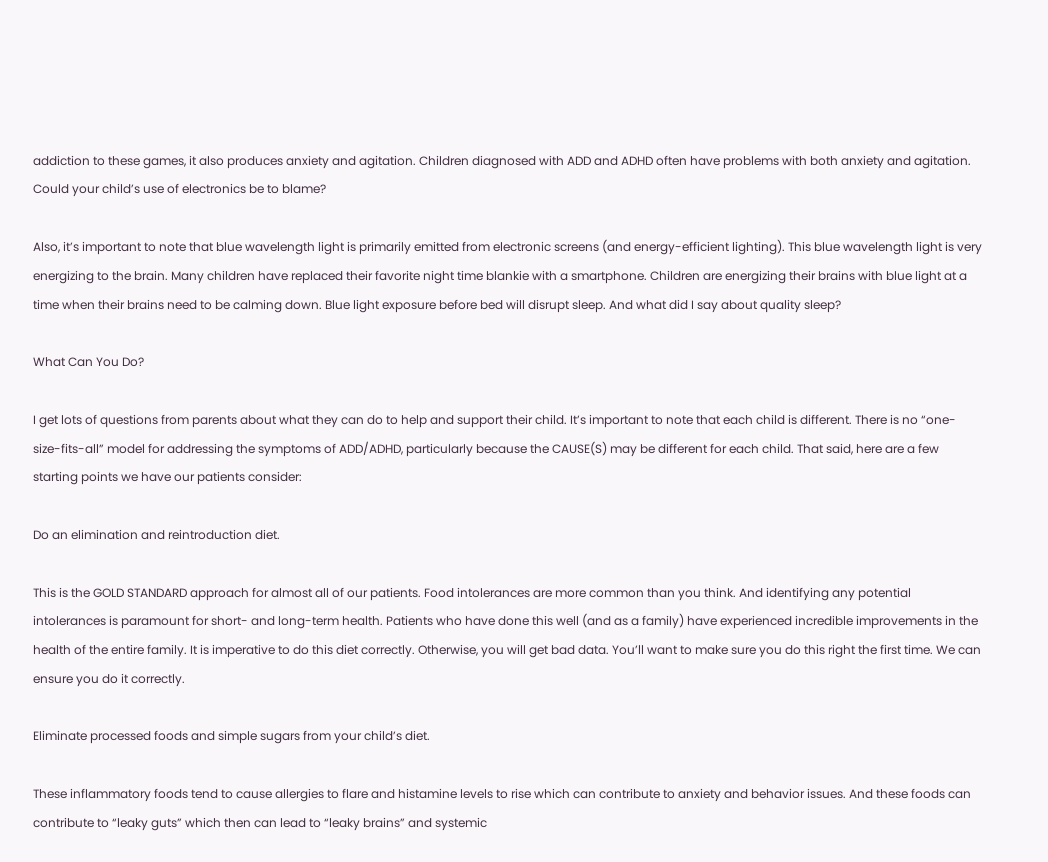addiction to these games, it also produces anxiety and agitation. Children diagnosed with ADD and ADHD often have problems with both anxiety and agitation. Could your child’s use of electronics be to blame?

Also, it’s important to note that blue wavelength light is primarily emitted from electronic screens (and energy-efficient lighting). This blue wavelength light is very energizing to the brain. Many children have replaced their favorite night time blankie with a smartphone. Children are energizing their brains with blue light at a time when their brains need to be calming down. Blue light exposure before bed will disrupt sleep. And what did I say about quality sleep?

What Can You Do?

I get lots of questions from parents about what they can do to help and support their child. It’s important to note that each child is different. There is no “one-size-fits-all” model for addressing the symptoms of ADD/ADHD, particularly because the CAUSE(S) may be different for each child. That said, here are a few starting points we have our patients consider:

Do an elimination and reintroduction diet.

This is the GOLD STANDARD approach for almost all of our patients. Food intolerances are more common than you think. And identifying any potential intolerances is paramount for short- and long-term health. Patients who have done this well (and as a family) have experienced incredible improvements in the health of the entire family. It is imperative to do this diet correctly. Otherwise, you will get bad data. You’ll want to make sure you do this right the first time. We can ensure you do it correctly.

Eliminate processed foods and simple sugars from your child’s diet.

These inflammatory foods tend to cause allergies to flare and histamine levels to rise which can contribute to anxiety and behavior issues. And these foods can contribute to “leaky guts” which then can lead to “leaky brains” and systemic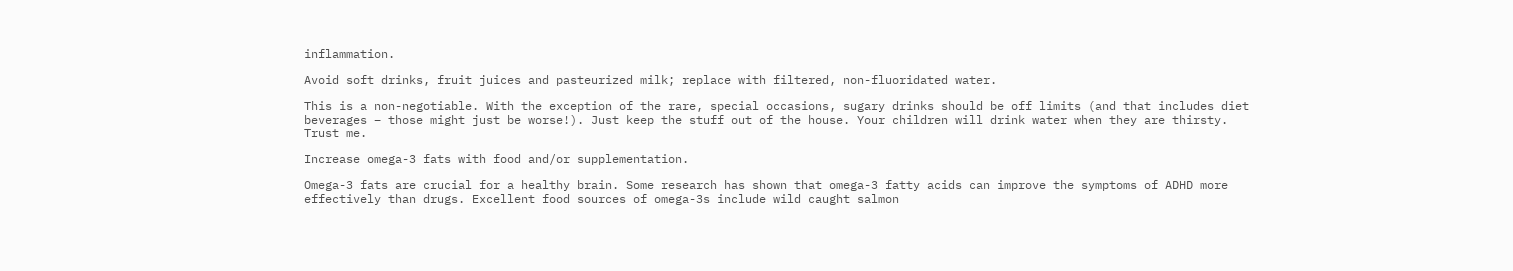inflammation.

Avoid soft drinks, fruit juices and pasteurized milk; replace with filtered, non-fluoridated water.

This is a non-negotiable. With the exception of the rare, special occasions, sugary drinks should be off limits (and that includes diet beverages – those might just be worse!). Just keep the stuff out of the house. Your children will drink water when they are thirsty. Trust me.

Increase omega-3 fats with food and/or supplementation.

Omega-3 fats are crucial for a healthy brain. Some research has shown that omega-3 fatty acids can improve the symptoms of ADHD more effectively than drugs. Excellent food sources of omega-3s include wild caught salmon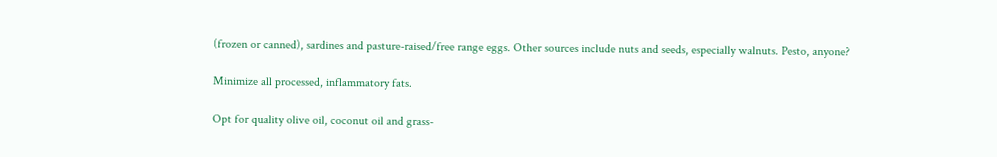(frozen or canned), sardines and pasture-raised/free range eggs. Other sources include nuts and seeds, especially walnuts. Pesto, anyone?

Minimize all processed, inflammatory fats.

Opt for quality olive oil, coconut oil and grass-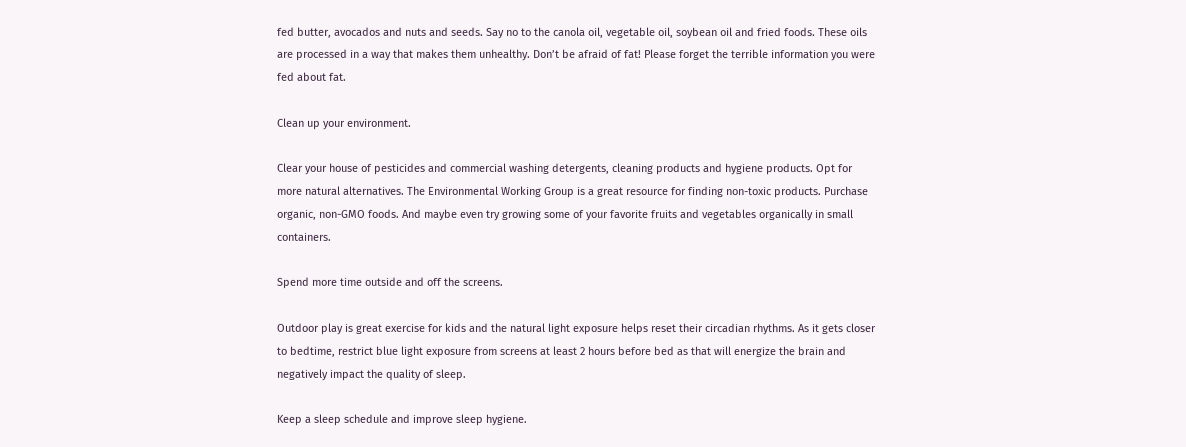fed butter, avocados and nuts and seeds. Say no to the canola oil, vegetable oil, soybean oil and fried foods. These oils are processed in a way that makes them unhealthy. Don’t be afraid of fat! Please forget the terrible information you were fed about fat.

Clean up your environment.

Clear your house of pesticides and commercial washing detergents, cleaning products and hygiene products. Opt for more natural alternatives. The Environmental Working Group is a great resource for finding non-toxic products. Purchase organic, non-GMO foods. And maybe even try growing some of your favorite fruits and vegetables organically in small containers.

Spend more time outside and off the screens.

Outdoor play is great exercise for kids and the natural light exposure helps reset their circadian rhythms. As it gets closer to bedtime, restrict blue light exposure from screens at least 2 hours before bed as that will energize the brain and negatively impact the quality of sleep.

Keep a sleep schedule and improve sleep hygiene.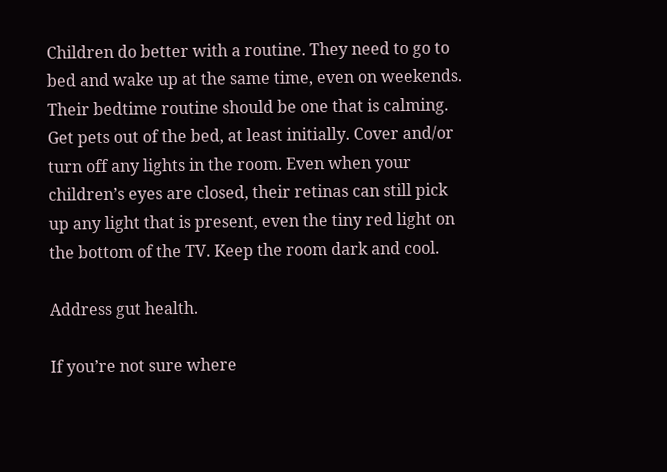Children do better with a routine. They need to go to bed and wake up at the same time, even on weekends. Their bedtime routine should be one that is calming. Get pets out of the bed, at least initially. Cover and/or turn off any lights in the room. Even when your children’s eyes are closed, their retinas can still pick up any light that is present, even the tiny red light on the bottom of the TV. Keep the room dark and cool.

Address gut health.

If you’re not sure where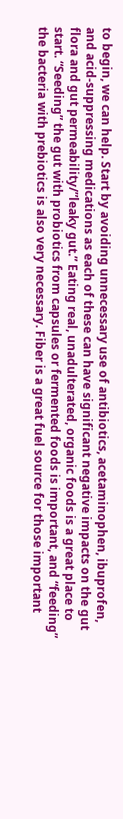to begin, we can help. Start by avoiding unnecessary use of antibiotics, acetaminophen, ibuprofen, and acid-suppressing medications as each of these can have significant negative impacts on the gut flora and gut permeability/”leaky gut.” Eating real, unadulterated, organic foods is a great place to start. “Seeding” the gut with probiotics from capsules or fermented foods is important, and “feeding” the bacteria with prebiotics is also very necessary. Fiber is a great fuel source for those important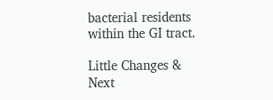bacterial residents within the GI tract.

Little Changes & Next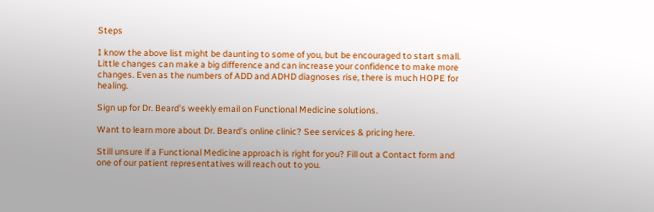Steps

I know the above list might be daunting to some of you, but be encouraged to start small. Little changes can make a big difference and can increase your confidence to make more changes. Even as the numbers of ADD and ADHD diagnoses rise, there is much HOPE for healing.

Sign up for Dr. Beard’s weekly email on Functional Medicine solutions.

Want to learn more about Dr. Beard’s online clinic? See services & pricing here.

Still unsure if a Functional Medicine approach is right for you? Fill out a Contact form and one of our patient representatives will reach out to you.